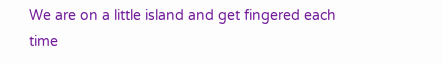We are on a little island and get fingered each time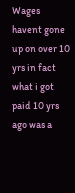Wages havent gone up on over 10 yrs in fact what i got paid 10 yrs ago was a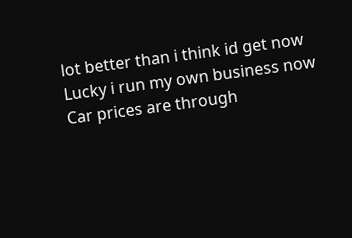lot better than i think id get now
Lucky i run my own business now
Car prices are through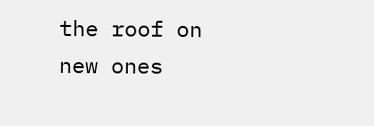the roof on new ones